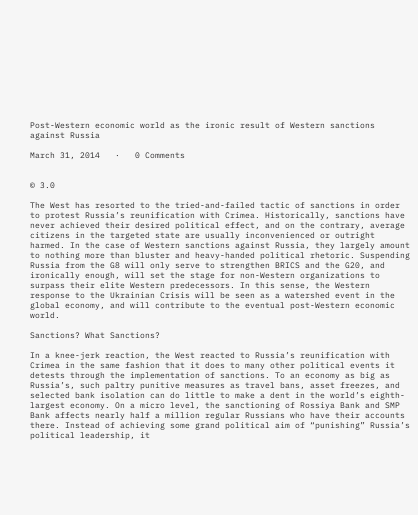Post-Western economic world as the ironic result of Western sanctions against Russia

March 31, 2014   ·   0 Comments


© 3.0

The West has resorted to the tried-and-failed tactic of sanctions in order to protest Russia’s reunification with Crimea. Historically, sanctions have never achieved their desired political effect, and on the contrary, average citizens in the targeted state are usually inconvenienced or outright harmed. In the case of Western sanctions against Russia, they largely amount to nothing more than bluster and heavy-handed political rhetoric. Suspending Russia from the G8 will only serve to strengthen BRICS and the G20, and ironically enough, will set the stage for non-Western organizations to surpass their elite Western predecessors. In this sense, the Western response to the Ukrainian Crisis will be seen as a watershed event in the global economy, and will contribute to the eventual post-Western economic world.

Sanctions? What Sanctions?

In a knee-jerk reaction, the West reacted to Russia’s reunification with Crimea in the same fashion that it does to many other political events it detests through the implementation of sanctions. To an economy as big as Russia’s, such paltry punitive measures as travel bans, asset freezes, and selected bank isolation can do little to make a dent in the world’s eighth-largest economy. On a micro level, the sanctioning of Rossiya Bank and SMP Bank affects nearly half a million regular Russians who have their accounts there. Instead of achieving some grand political aim of “punishing” Russia’s political leadership, it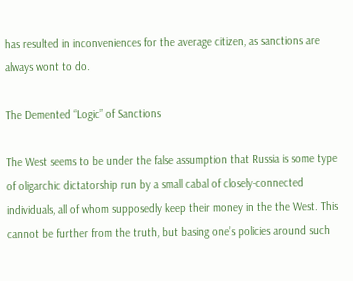has resulted in inconveniences for the average citizen, as sanctions are always wont to do.

The Demented “Logic” of Sanctions

The West seems to be under the false assumption that Russia is some type of oligarchic dictatorship run by a small cabal of closely-connected individuals, all of whom supposedly keep their money in the the West. This cannot be further from the truth, but basing one’s policies around such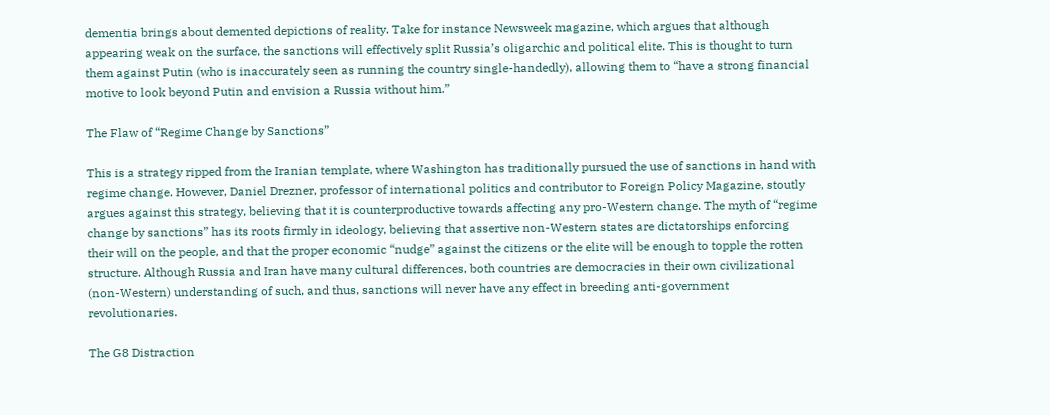dementia brings about demented depictions of reality. Take for instance Newsweek magazine, which argues that although appearing weak on the surface, the sanctions will effectively split Russia’s oligarchic and political elite. This is thought to turn them against Putin (who is inaccurately seen as running the country single-handedly), allowing them to “have a strong financial motive to look beyond Putin and envision a Russia without him.”

The Flaw of “Regime Change by Sanctions”

This is a strategy ripped from the Iranian template, where Washington has traditionally pursued the use of sanctions in hand with regime change. However, Daniel Drezner, professor of international politics and contributor to Foreign Policy Magazine, stoutly argues against this strategy, believing that it is counterproductive towards affecting any pro-Western change. The myth of “regime change by sanctions” has its roots firmly in ideology, believing that assertive non-Western states are dictatorships enforcing their will on the people, and that the proper economic “nudge” against the citizens or the elite will be enough to topple the rotten structure. Although Russia and Iran have many cultural differences, both countries are democracies in their own civilizational (non-Western) understanding of such, and thus, sanctions will never have any effect in breeding anti-government revolutionaries.

The G8 Distraction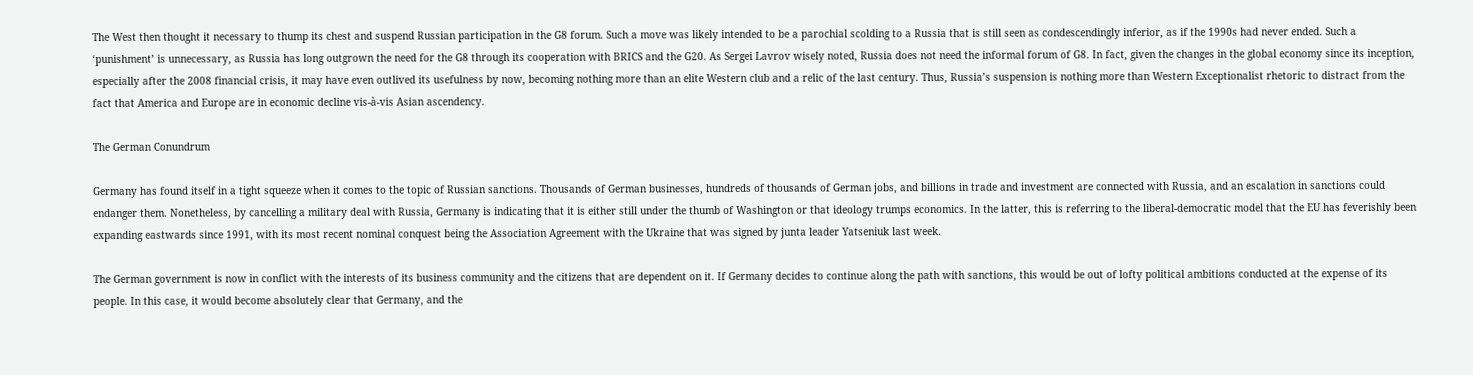The West then thought it necessary to thump its chest and suspend Russian participation in the G8 forum. Such a move was likely intended to be a parochial scolding to a Russia that is still seen as condescendingly inferior, as if the 1990s had never ended. Such a ‘punishment’ is unnecessary, as Russia has long outgrown the need for the G8 through its cooperation with BRICS and the G20. As Sergei Lavrov wisely noted, Russia does not need the informal forum of G8. In fact, given the changes in the global economy since its inception, especially after the 2008 financial crisis, it may have even outlived its usefulness by now, becoming nothing more than an elite Western club and a relic of the last century. Thus, Russia’s suspension is nothing more than Western Exceptionalist rhetoric to distract from the fact that America and Europe are in economic decline vis-à-vis Asian ascendency.

The German Conundrum

Germany has found itself in a tight squeeze when it comes to the topic of Russian sanctions. Thousands of German businesses, hundreds of thousands of German jobs, and billions in trade and investment are connected with Russia, and an escalation in sanctions could endanger them. Nonetheless, by cancelling a military deal with Russia, Germany is indicating that it is either still under the thumb of Washington or that ideology trumps economics. In the latter, this is referring to the liberal-democratic model that the EU has feverishly been expanding eastwards since 1991, with its most recent nominal conquest being the Association Agreement with the Ukraine that was signed by junta leader Yatseniuk last week.

The German government is now in conflict with the interests of its business community and the citizens that are dependent on it. If Germany decides to continue along the path with sanctions, this would be out of lofty political ambitions conducted at the expense of its people. In this case, it would become absolutely clear that Germany, and the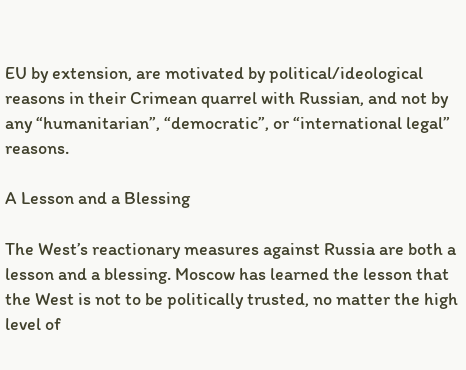EU by extension, are motivated by political/ideological reasons in their Crimean quarrel with Russian, and not by any “humanitarian”, “democratic”, or “international legal” reasons.

A Lesson and a Blessing

The West’s reactionary measures against Russia are both a lesson and a blessing. Moscow has learned the lesson that the West is not to be politically trusted, no matter the high level of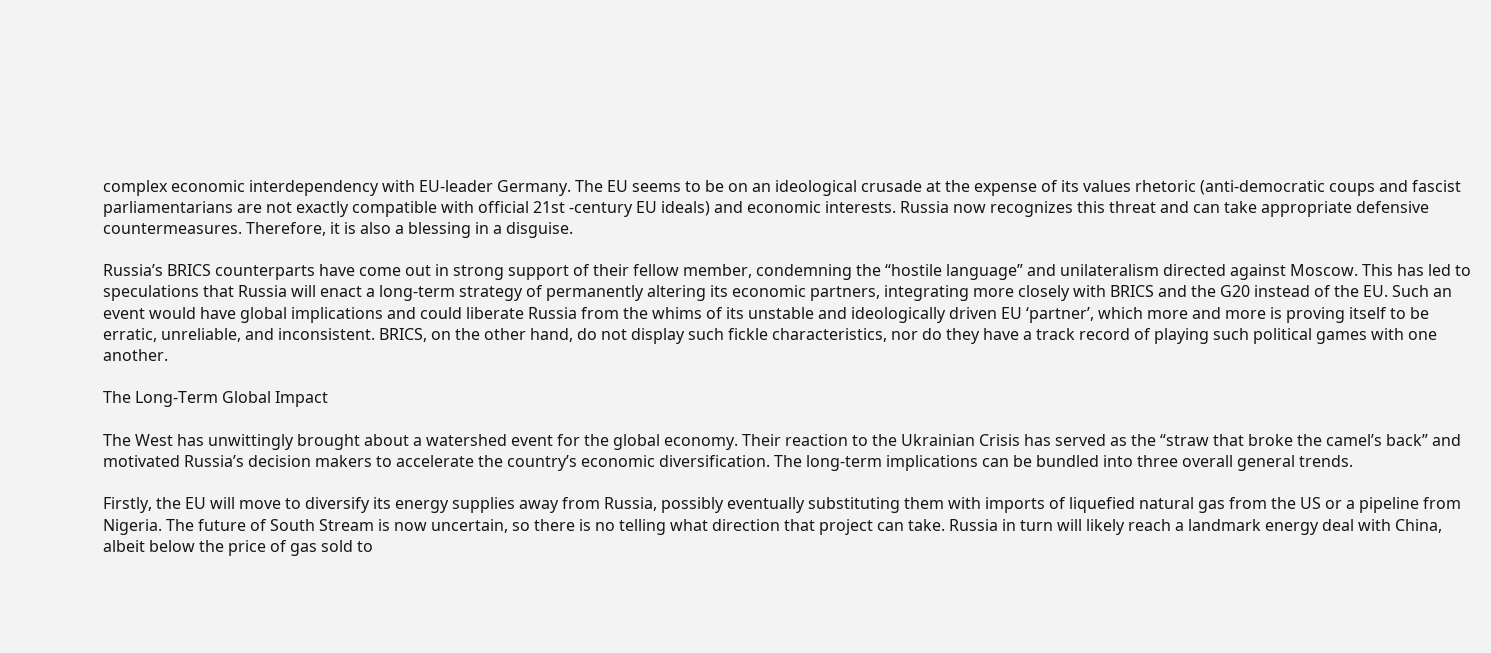complex economic interdependency with EU-leader Germany. The EU seems to be on an ideological crusade at the expense of its values rhetoric (anti-democratic coups and fascist parliamentarians are not exactly compatible with official 21st -century EU ideals) and economic interests. Russia now recognizes this threat and can take appropriate defensive countermeasures. Therefore, it is also a blessing in a disguise.

Russia’s BRICS counterparts have come out in strong support of their fellow member, condemning the “hostile language” and unilateralism directed against Moscow. This has led to speculations that Russia will enact a long-term strategy of permanently altering its economic partners, integrating more closely with BRICS and the G20 instead of the EU. Such an event would have global implications and could liberate Russia from the whims of its unstable and ideologically driven EU ‘partner’, which more and more is proving itself to be erratic, unreliable, and inconsistent. BRICS, on the other hand, do not display such fickle characteristics, nor do they have a track record of playing such political games with one another.

The Long-Term Global Impact

The West has unwittingly brought about a watershed event for the global economy. Their reaction to the Ukrainian Crisis has served as the “straw that broke the camel’s back” and motivated Russia’s decision makers to accelerate the country’s economic diversification. The long-term implications can be bundled into three overall general trends.

Firstly, the EU will move to diversify its energy supplies away from Russia, possibly eventually substituting them with imports of liquefied natural gas from the US or a pipeline from Nigeria. The future of South Stream is now uncertain, so there is no telling what direction that project can take. Russia in turn will likely reach a landmark energy deal with China, albeit below the price of gas sold to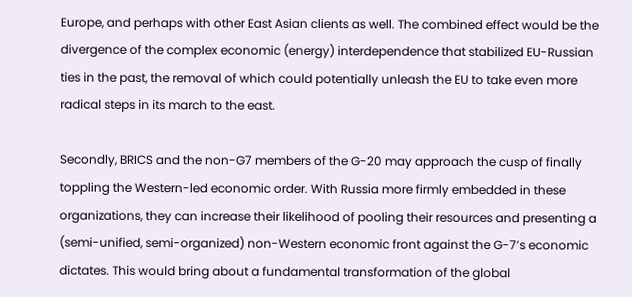Europe, and perhaps with other East Asian clients as well. The combined effect would be the divergence of the complex economic (energy) interdependence that stabilized EU-Russian ties in the past, the removal of which could potentially unleash the EU to take even more radical steps in its march to the east.

Secondly, BRICS and the non-G7 members of the G-20 may approach the cusp of finally toppling the Western-led economic order. With Russia more firmly embedded in these organizations, they can increase their likelihood of pooling their resources and presenting a (semi-unified, semi-organized) non-Western economic front against the G-7’s economic dictates. This would bring about a fundamental transformation of the global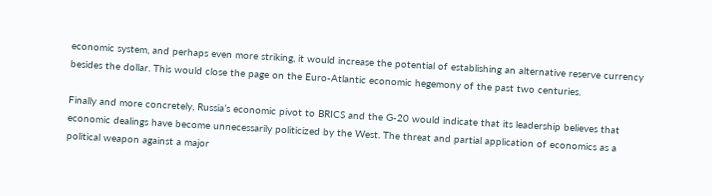economic system, and perhaps even more striking, it would increase the potential of establishing an alternative reserve currency besides the dollar. This would close the page on the Euro-Atlantic economic hegemony of the past two centuries.

Finally and more concretely, Russia’s economic pivot to BRICS and the G-20 would indicate that its leadership believes that economic dealings have become unnecessarily politicized by the West. The threat and partial application of economics as a political weapon against a major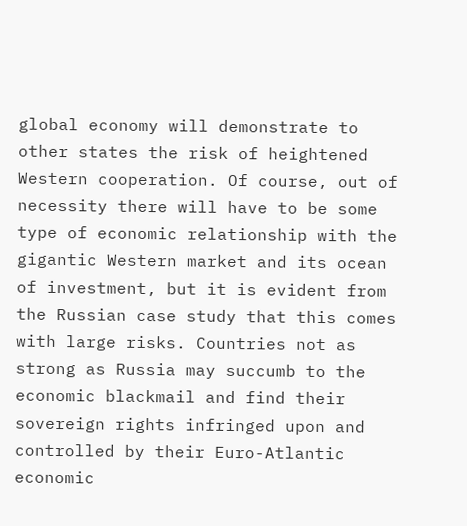global economy will demonstrate to other states the risk of heightened Western cooperation. Of course, out of necessity there will have to be some type of economic relationship with the gigantic Western market and its ocean of investment, but it is evident from the Russian case study that this comes with large risks. Countries not as strong as Russia may succumb to the economic blackmail and find their sovereign rights infringed upon and controlled by their Euro-Atlantic economic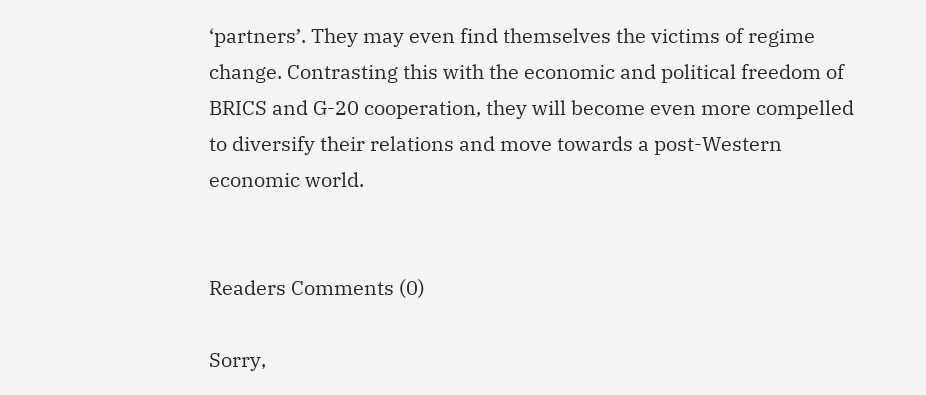‘partners’. They may even find themselves the victims of regime change. Contrasting this with the economic and political freedom of BRICS and G-20 cooperation, they will become even more compelled to diversify their relations and move towards a post-Western economic world.


Readers Comments (0)

Sorry,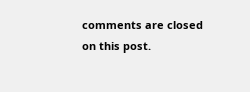comments are closed on this post.